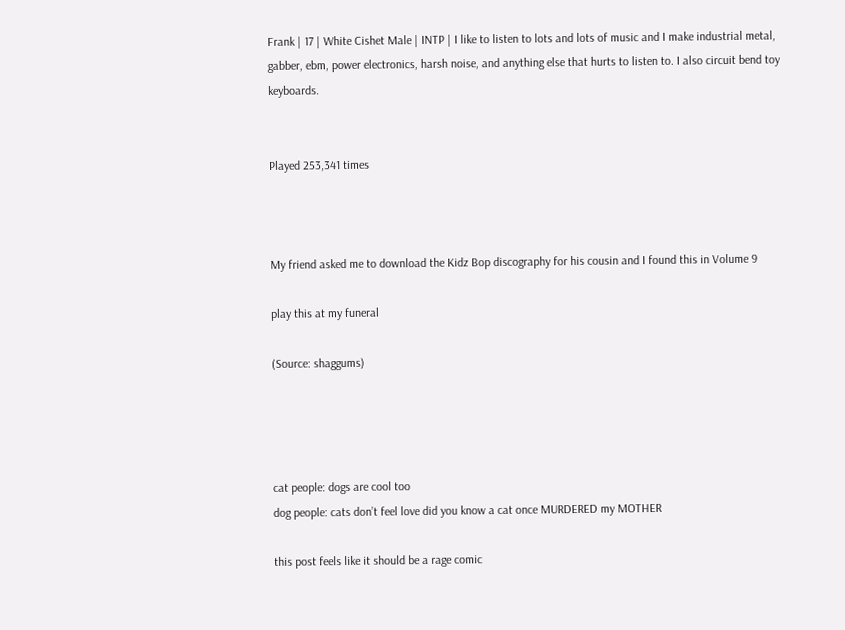Frank | 17 | White Cishet Male | INTP | I like to listen to lots and lots of music and I make industrial metal, gabber, ebm, power electronics, harsh noise, and anything else that hurts to listen to. I also circuit bend toy keyboards.


Played 253,341 times



My friend asked me to download the Kidz Bop discography for his cousin and I found this in Volume 9

play this at my funeral

(Source: shaggums)




cat people: dogs are cool too
dog people: cats don’t feel love did you know a cat once MURDERED my MOTHER

this post feels like it should be a rage comic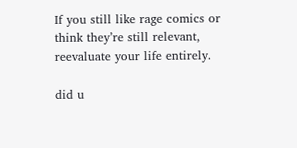If you still like rage comics or think they’re still relevant, reevaluate your life entirely.

did u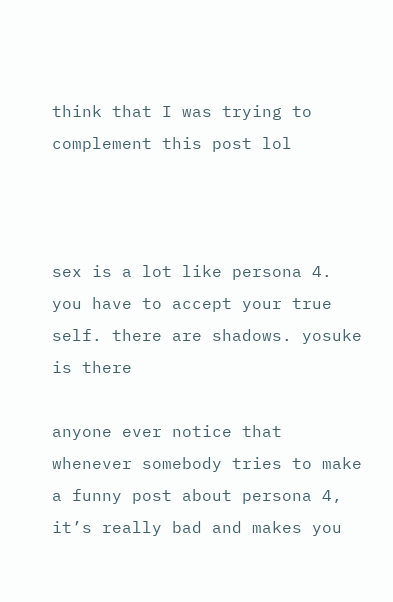think that I was trying to complement this post lol



sex is a lot like persona 4. you have to accept your true self. there are shadows. yosuke is there

anyone ever notice that whenever somebody tries to make a funny post about persona 4, it’s really bad and makes you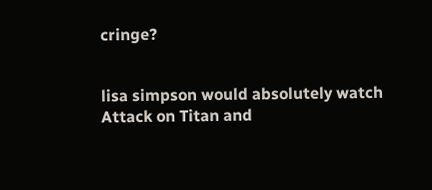cringe?


lisa simpson would absolutely watch Attack on Titan and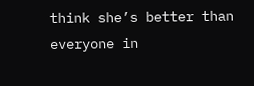think she’s better than everyone in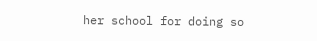her school for doing so